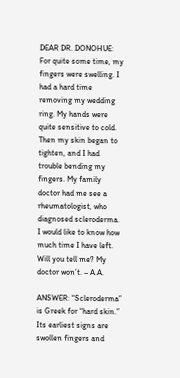DEAR DR. DONOHUE: For quite some time, my fingers were swelling. I had a hard time removing my wedding ring. My hands were quite sensitive to cold. Then my skin began to tighten, and I had trouble bending my fingers. My family doctor had me see a rheumatologist, who diagnosed scleroderma. I would like to know how much time I have left. Will you tell me? My doctor won’t. – A.A.

ANSWER: “Scleroderma” is Greek for “hard skin.” Its earliest signs are swollen fingers and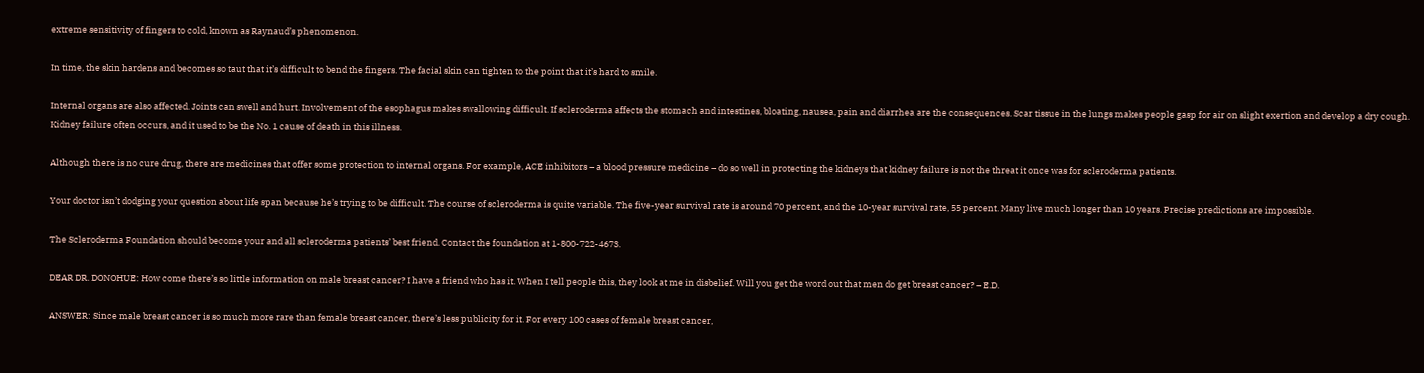extreme sensitivity of fingers to cold, known as Raynaud’s phenomenon.

In time, the skin hardens and becomes so taut that it’s difficult to bend the fingers. The facial skin can tighten to the point that it’s hard to smile.

Internal organs are also affected. Joints can swell and hurt. Involvement of the esophagus makes swallowing difficult. If scleroderma affects the stomach and intestines, bloating, nausea, pain and diarrhea are the consequences. Scar tissue in the lungs makes people gasp for air on slight exertion and develop a dry cough. Kidney failure often occurs, and it used to be the No. 1 cause of death in this illness.

Although there is no cure drug, there are medicines that offer some protection to internal organs. For example, ACE inhibitors – a blood pressure medicine – do so well in protecting the kidneys that kidney failure is not the threat it once was for scleroderma patients.

Your doctor isn’t dodging your question about life span because he’s trying to be difficult. The course of scleroderma is quite variable. The five-year survival rate is around 70 percent, and the 10-year survival rate, 55 percent. Many live much longer than 10 years. Precise predictions are impossible.

The Scleroderma Foundation should become your and all scleroderma patients’ best friend. Contact the foundation at 1-800-722-4673.

DEAR DR. DONOHUE: How come there’s so little information on male breast cancer? I have a friend who has it. When I tell people this, they look at me in disbelief. Will you get the word out that men do get breast cancer? – E.D.

ANSWER: Since male breast cancer is so much more rare than female breast cancer, there’s less publicity for it. For every 100 cases of female breast cancer,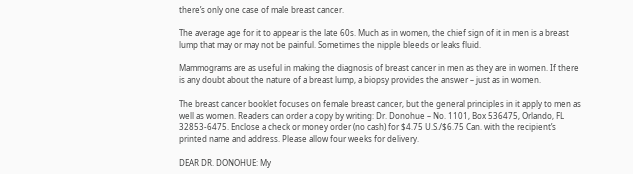there’s only one case of male breast cancer.

The average age for it to appear is the late 60s. Much as in women, the chief sign of it in men is a breast lump that may or may not be painful. Sometimes the nipple bleeds or leaks fluid.

Mammograms are as useful in making the diagnosis of breast cancer in men as they are in women. If there is any doubt about the nature of a breast lump, a biopsy provides the answer – just as in women.

The breast cancer booklet focuses on female breast cancer, but the general principles in it apply to men as well as women. Readers can order a copy by writing: Dr. Donohue – No. 1101, Box 536475, Orlando, FL 32853-6475. Enclose a check or money order (no cash) for $4.75 U.S./$6.75 Can. with the recipient’s printed name and address. Please allow four weeks for delivery.

DEAR DR. DONOHUE: My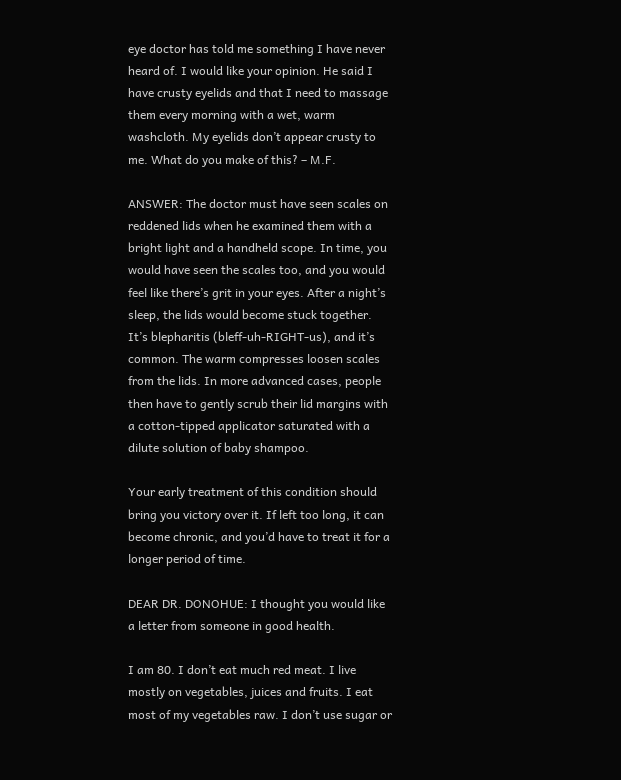eye doctor has told me something I have never heard of. I would like your opinion. He said I have crusty eyelids and that I need to massage them every morning with a wet, warm washcloth. My eyelids don’t appear crusty to me. What do you make of this? – M.F.

ANSWER: The doctor must have seen scales on reddened lids when he examined them with a bright light and a handheld scope. In time, you would have seen the scales too, and you would feel like there’s grit in your eyes. After a night’s sleep, the lids would become stuck together. It’s blepharitis (bleff-uh-RIGHT-us), and it’s common. The warm compresses loosen scales from the lids. In more advanced cases, people then have to gently scrub their lid margins with a cotton-tipped applicator saturated with a dilute solution of baby shampoo.

Your early treatment of this condition should bring you victory over it. If left too long, it can become chronic, and you’d have to treat it for a longer period of time.

DEAR DR. DONOHUE: I thought you would like a letter from someone in good health.

I am 80. I don’t eat much red meat. I live mostly on vegetables, juices and fruits. I eat most of my vegetables raw. I don’t use sugar or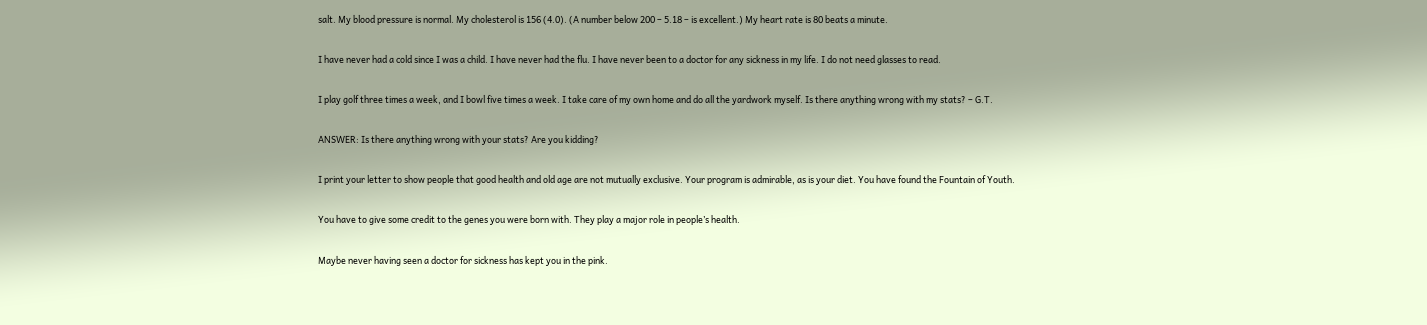salt. My blood pressure is normal. My cholesterol is 156 (4.0). (A number below 200 – 5.18 – is excellent.) My heart rate is 80 beats a minute.

I have never had a cold since I was a child. I have never had the flu. I have never been to a doctor for any sickness in my life. I do not need glasses to read.

I play golf three times a week, and I bowl five times a week. I take care of my own home and do all the yardwork myself. Is there anything wrong with my stats? – G.T.

ANSWER: Is there anything wrong with your stats? Are you kidding?

I print your letter to show people that good health and old age are not mutually exclusive. Your program is admirable, as is your diet. You have found the Fountain of Youth.

You have to give some credit to the genes you were born with. They play a major role in people’s health.

Maybe never having seen a doctor for sickness has kept you in the pink.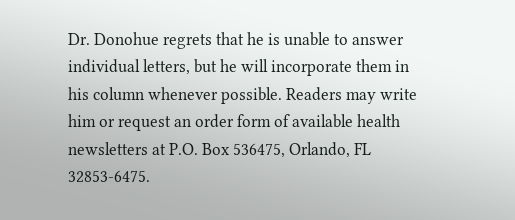Dr. Donohue regrets that he is unable to answer individual letters, but he will incorporate them in his column whenever possible. Readers may write him or request an order form of available health newsletters at P.O. Box 536475, Orlando, FL 32853-6475.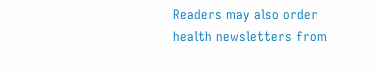Readers may also order health newsletters from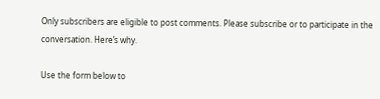Only subscribers are eligible to post comments. Please subscribe or to participate in the conversation. Here’s why.

Use the form below to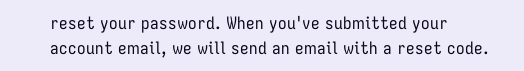reset your password. When you've submitted your account email, we will send an email with a reset code.